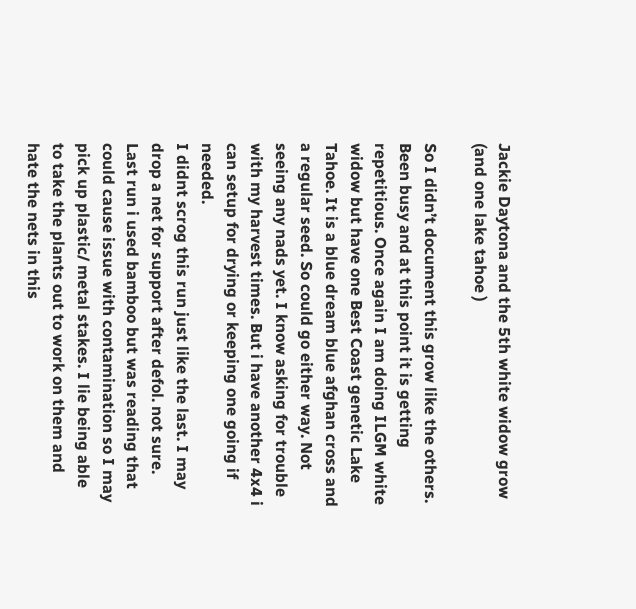Jackie Daytona and the 5th white widow grow (and one lake tahoe )

So I didn’t document this grow like the others. Been busy and at this point it is getting repetitious. Once again I am doing ILGM white widow but have one Best Coast genetic Lake Tahoe. It is a blue dream blue afghan cross and a regular seed. So could go either way. Not seeing any nads yet. I know asking for trouble with my harvest times. But i have another 4x4 i can setup for drying or keeping one going if needed.
I didnt scrog this run just like the last. I may drop a net for support after defol. not sure. Last run i used bamboo but was reading that could cause issue with contamination so I may pick up plastic/ metal stakes. I lie being able to take the plants out to work on them and hate the nets in this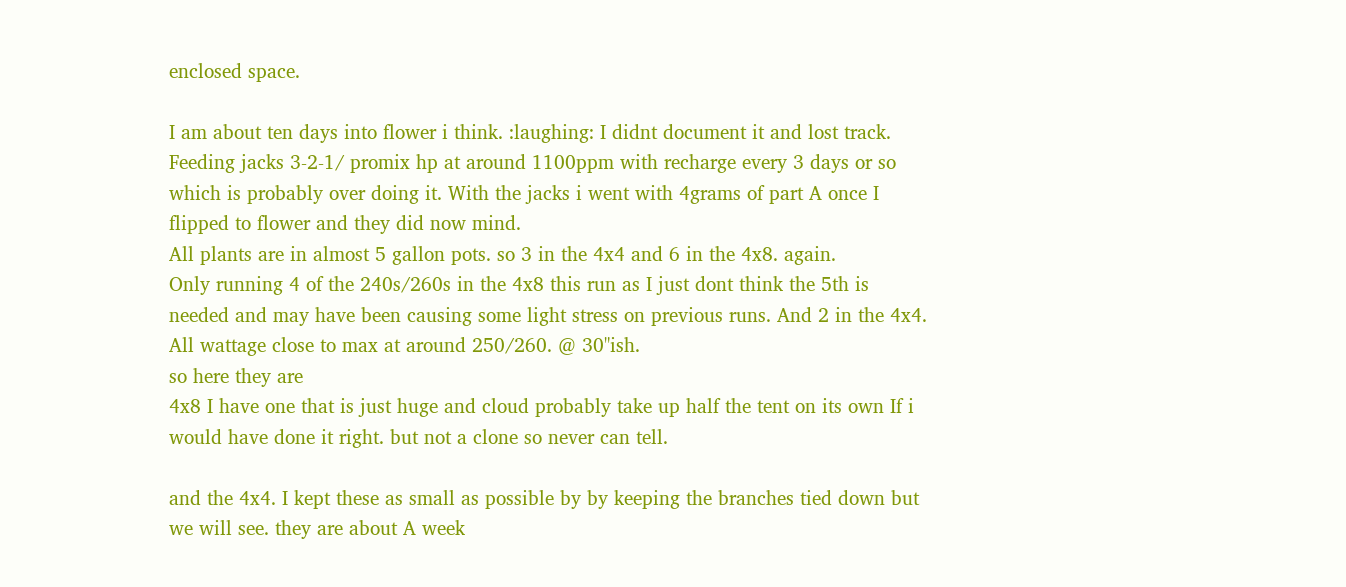enclosed space.

I am about ten days into flower i think. :laughing: I didnt document it and lost track.
Feeding jacks 3-2-1/ promix hp at around 1100ppm with recharge every 3 days or so which is probably over doing it. With the jacks i went with 4grams of part A once I flipped to flower and they did now mind.
All plants are in almost 5 gallon pots. so 3 in the 4x4 and 6 in the 4x8. again.
Only running 4 of the 240s/260s in the 4x8 this run as I just dont think the 5th is needed and may have been causing some light stress on previous runs. And 2 in the 4x4. All wattage close to max at around 250/260. @ 30"ish.
so here they are
4x8 I have one that is just huge and cloud probably take up half the tent on its own If i would have done it right. but not a clone so never can tell.

and the 4x4. I kept these as small as possible by by keeping the branches tied down but we will see. they are about A week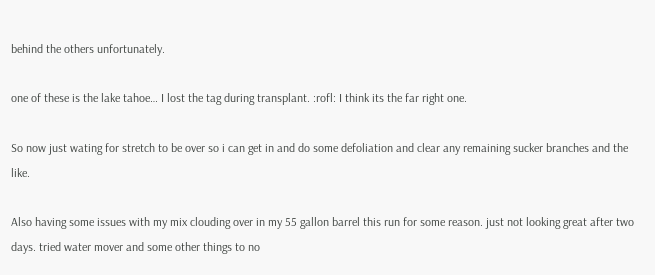behind the others unfortunately.

one of these is the lake tahoe… I lost the tag during transplant. :rofl: I think its the far right one.

So now just wating for stretch to be over so i can get in and do some defoliation and clear any remaining sucker branches and the like.

Also having some issues with my mix clouding over in my 55 gallon barrel this run for some reason. just not looking great after two days. tried water mover and some other things to no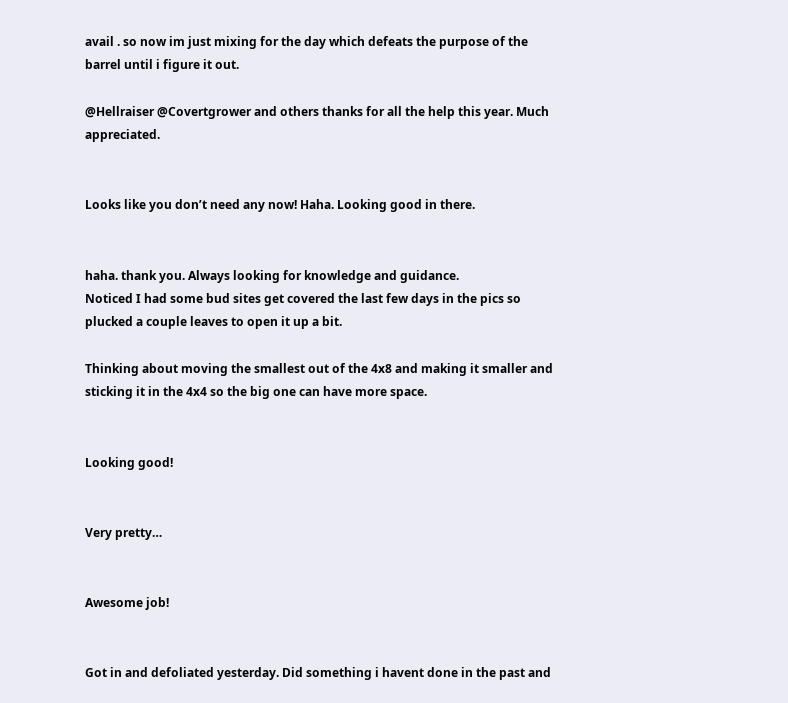avail . so now im just mixing for the day which defeats the purpose of the barrel until i figure it out.

@Hellraiser @Covertgrower and others thanks for all the help this year. Much appreciated.


Looks like you don’t need any now! Haha. Looking good in there.


haha. thank you. Always looking for knowledge and guidance.
Noticed I had some bud sites get covered the last few days in the pics so plucked a couple leaves to open it up a bit.

Thinking about moving the smallest out of the 4x8 and making it smaller and sticking it in the 4x4 so the big one can have more space.


Looking good!


Very pretty…


Awesome job!


Got in and defoliated yesterday. Did something i havent done in the past and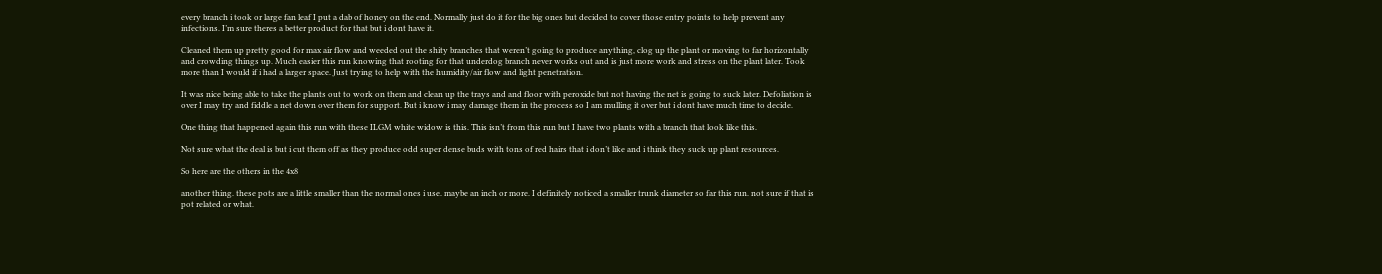every branch i took or large fan leaf I put a dab of honey on the end. Normally just do it for the big ones but decided to cover those entry points to help prevent any infections. I’m sure theres a better product for that but i dont have it.

Cleaned them up pretty good for max air flow and weeded out the shity branches that weren’t going to produce anything, clog up the plant or moving to far horizontally and crowding things up. Much easier this run knowing that rooting for that underdog branch never works out and is just more work and stress on the plant later. Took more than I would if i had a larger space. Just trying to help with the humidity/air flow and light penetration.

It was nice being able to take the plants out to work on them and clean up the trays and and floor with peroxide but not having the net is going to suck later. Defoliation is over I may try and fiddle a net down over them for support. But i know i may damage them in the process so I am mulling it over but i dont have much time to decide.

One thing that happened again this run with these ILGM white widow is this. This isn’t from this run but I have two plants with a branch that look like this.

Not sure what the deal is but i cut them off as they produce odd super dense buds with tons of red hairs that i don’t like and i think they suck up plant resources.

So here are the others in the 4x8

another thing. these pots are a little smaller than the normal ones i use. maybe an inch or more. I definitely noticed a smaller trunk diameter so far this run. not sure if that is pot related or what.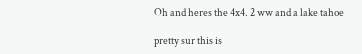Oh and heres the 4x4. 2 ww and a lake tahoe

pretty sur this is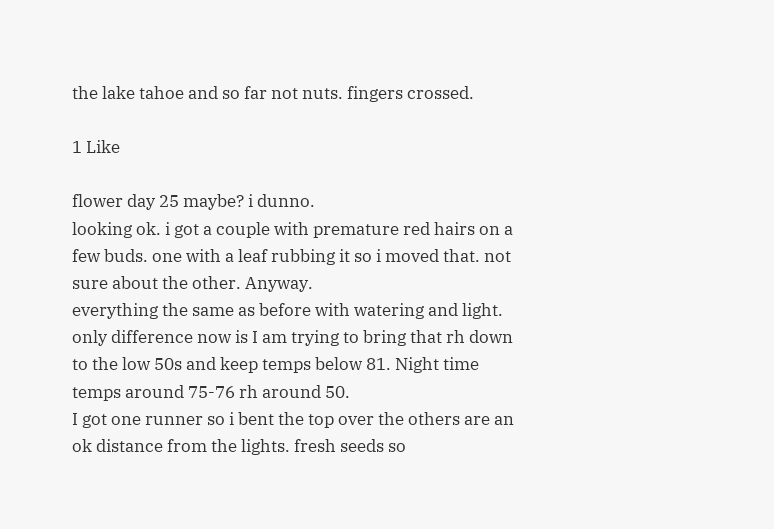the lake tahoe and so far not nuts. fingers crossed.

1 Like

flower day 25 maybe? i dunno.
looking ok. i got a couple with premature red hairs on a few buds. one with a leaf rubbing it so i moved that. not sure about the other. Anyway.
everything the same as before with watering and light. only difference now is I am trying to bring that rh down to the low 50s and keep temps below 81. Night time temps around 75-76 rh around 50.
I got one runner so i bent the top over the others are an ok distance from the lights. fresh seeds so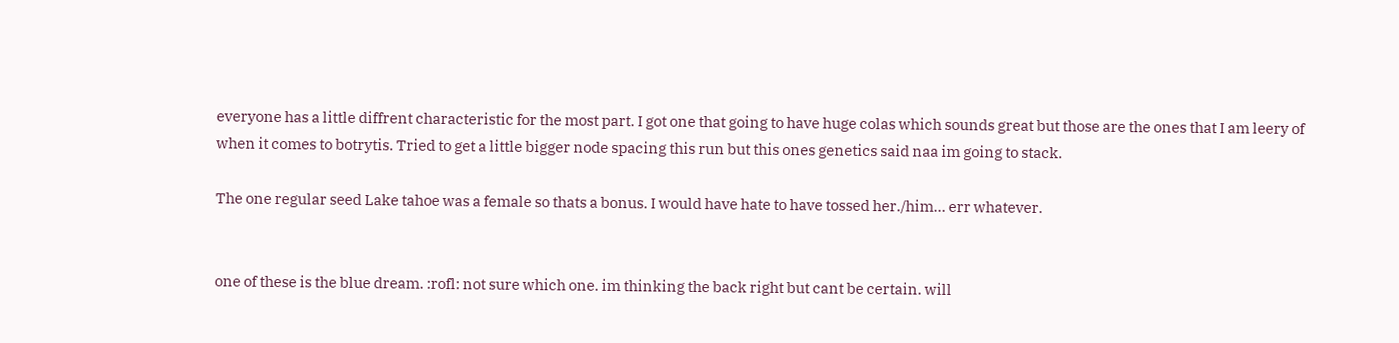everyone has a little diffrent characteristic for the most part. I got one that going to have huge colas which sounds great but those are the ones that I am leery of when it comes to botrytis. Tried to get a little bigger node spacing this run but this ones genetics said naa im going to stack.

The one regular seed Lake tahoe was a female so thats a bonus. I would have hate to have tossed her./him… err whatever.


one of these is the blue dream. :rofl: not sure which one. im thinking the back right but cant be certain. will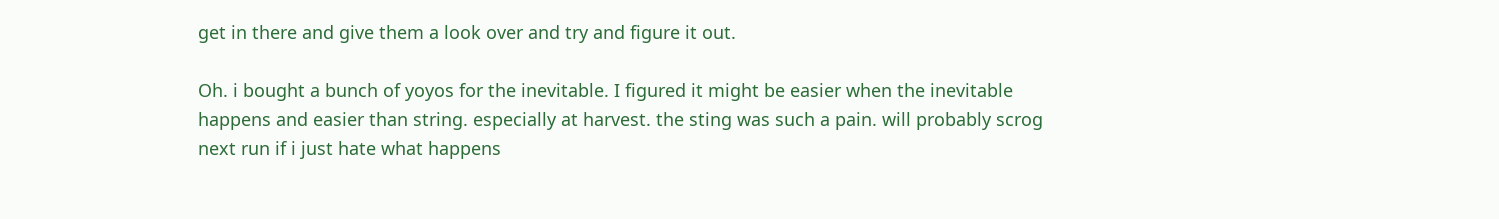get in there and give them a look over and try and figure it out.

Oh. i bought a bunch of yoyos for the inevitable. I figured it might be easier when the inevitable happens and easier than string. especially at harvest. the sting was such a pain. will probably scrog next run if i just hate what happens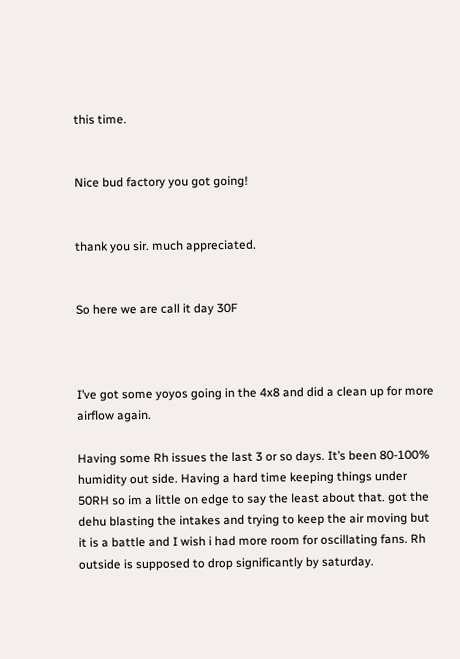this time.


Nice bud factory you got going!


thank you sir. much appreciated.


So here we are call it day 30F



I’ve got some yoyos going in the 4x8 and did a clean up for more airflow again.

Having some Rh issues the last 3 or so days. It’s been 80-100% humidity out side. Having a hard time keeping things under 50RH so im a little on edge to say the least about that. got the dehu blasting the intakes and trying to keep the air moving but it is a battle and I wish i had more room for oscillating fans. Rh outside is supposed to drop significantly by saturday.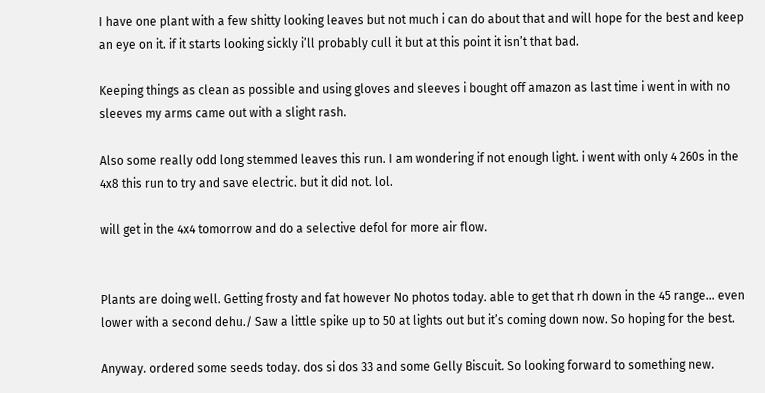I have one plant with a few shitty looking leaves but not much i can do about that and will hope for the best and keep an eye on it. if it starts looking sickly i’ll probably cull it but at this point it isn’t that bad.

Keeping things as clean as possible and using gloves and sleeves i bought off amazon as last time i went in with no sleeves my arms came out with a slight rash.

Also some really odd long stemmed leaves this run. I am wondering if not enough light. i went with only 4 260s in the 4x8 this run to try and save electric. but it did not. lol.

will get in the 4x4 tomorrow and do a selective defol for more air flow.


Plants are doing well. Getting frosty and fat however No photos today. able to get that rh down in the 45 range… even lower with a second dehu./ Saw a little spike up to 50 at lights out but it’s coming down now. So hoping for the best.

Anyway. ordered some seeds today. dos si dos 33 and some Gelly Biscuit. So looking forward to something new.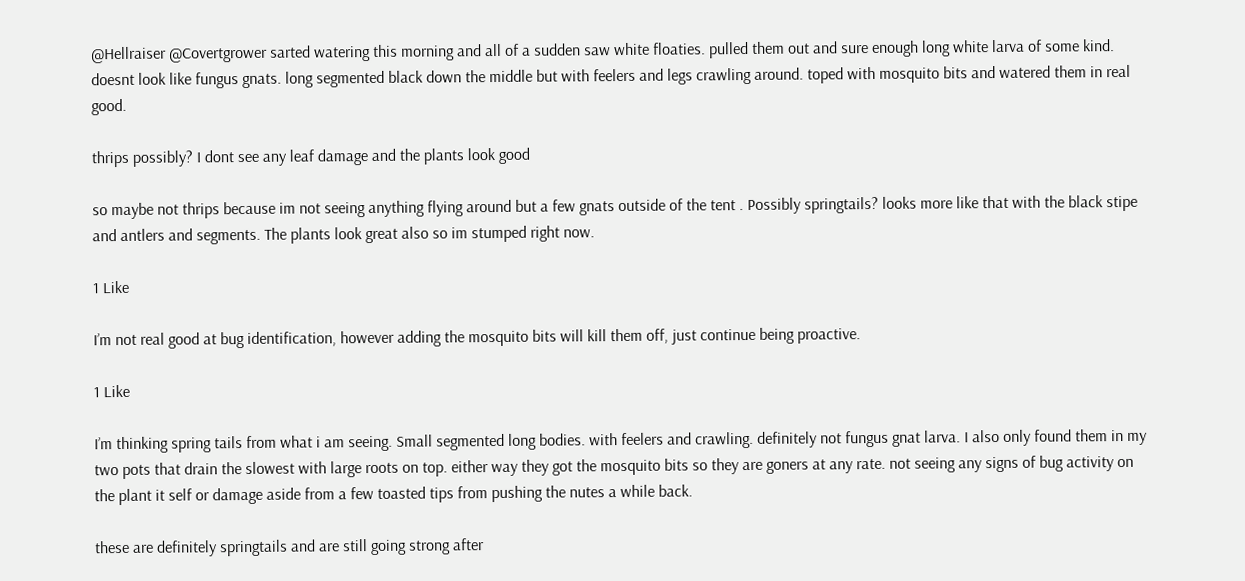@Hellraiser @Covertgrower sarted watering this morning and all of a sudden saw white floaties. pulled them out and sure enough long white larva of some kind. doesnt look like fungus gnats. long segmented black down the middle but with feelers and legs crawling around. toped with mosquito bits and watered them in real good.

thrips possibly? I dont see any leaf damage and the plants look good

so maybe not thrips because im not seeing anything flying around but a few gnats outside of the tent . Possibly springtails? looks more like that with the black stipe and antlers and segments. The plants look great also so im stumped right now.

1 Like

I’m not real good at bug identification, however adding the mosquito bits will kill them off, just continue being proactive.

1 Like

I’m thinking spring tails from what i am seeing. Small segmented long bodies. with feelers and crawling. definitely not fungus gnat larva. I also only found them in my two pots that drain the slowest with large roots on top. either way they got the mosquito bits so they are goners at any rate. not seeing any signs of bug activity on the plant it self or damage aside from a few toasted tips from pushing the nutes a while back.

these are definitely springtails and are still going strong after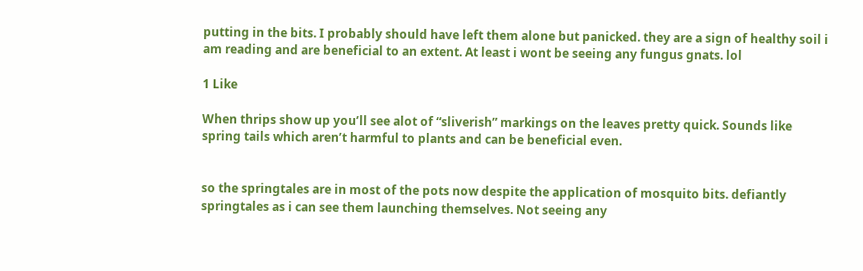putting in the bits. I probably should have left them alone but panicked. they are a sign of healthy soil i am reading and are beneficial to an extent. At least i wont be seeing any fungus gnats. lol

1 Like

When thrips show up you’ll see alot of “sliverish” markings on the leaves pretty quick. Sounds like spring tails which aren’t harmful to plants and can be beneficial even.


so the springtales are in most of the pots now despite the application of mosquito bits. defiantly springtales as i can see them launching themselves. Not seeing any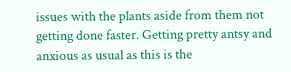issues with the plants aside from them not getting done faster. Getting pretty antsy and anxious as usual as this is the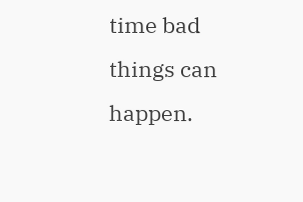time bad things can happen.